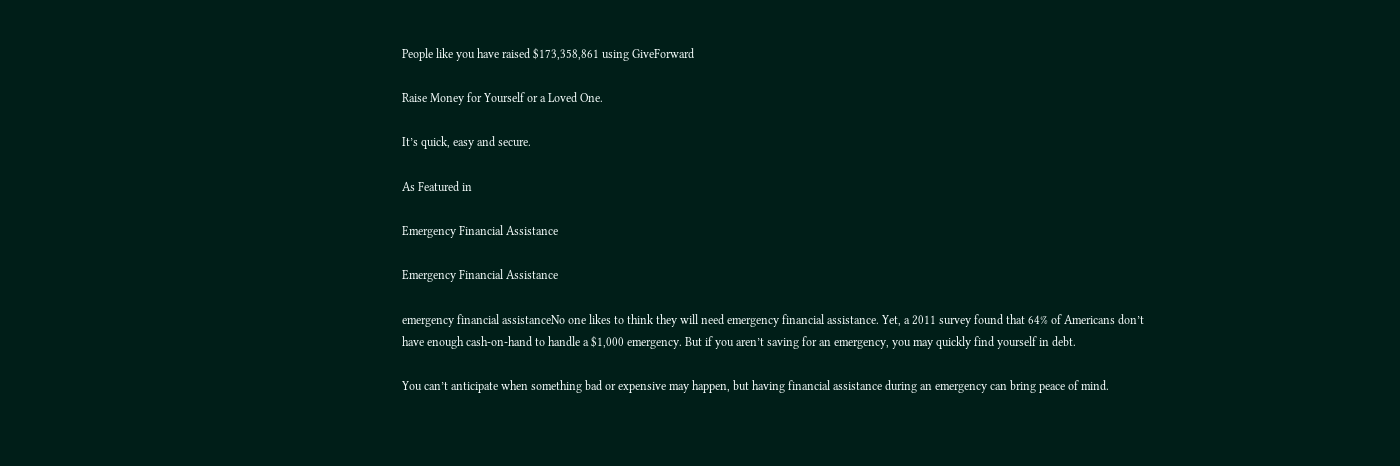People like you have raised $173,358,861 using GiveForward

Raise Money for Yourself or a Loved One.

It’s quick, easy and secure.

As Featured in

Emergency Financial Assistance

Emergency Financial Assistance

emergency financial assistanceNo one likes to think they will need emergency financial assistance. Yet, a 2011 survey found that 64% of Americans don’t have enough cash-on-hand to handle a $1,000 emergency. But if you aren’t saving for an emergency, you may quickly find yourself in debt.

You can’t anticipate when something bad or expensive may happen, but having financial assistance during an emergency can bring peace of mind.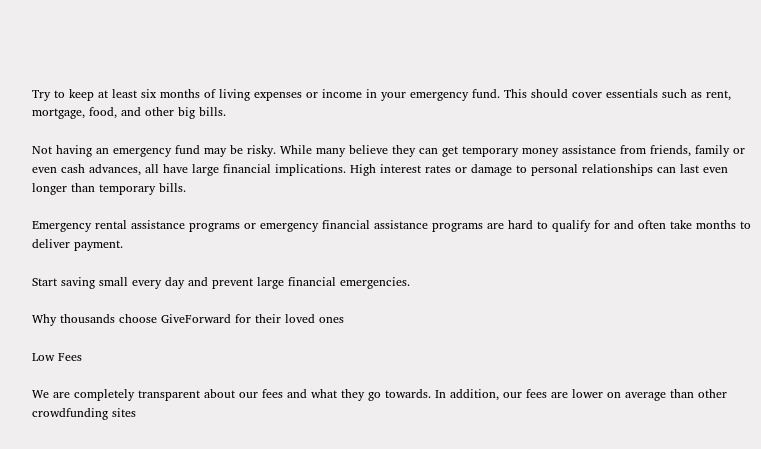Try to keep at least six months of living expenses or income in your emergency fund. This should cover essentials such as rent, mortgage, food, and other big bills.

Not having an emergency fund may be risky. While many believe they can get temporary money assistance from friends, family or even cash advances, all have large financial implications. High interest rates or damage to personal relationships can last even longer than temporary bills.

Emergency rental assistance programs or emergency financial assistance programs are hard to qualify for and often take months to deliver payment.

Start saving small every day and prevent large financial emergencies.

Why thousands choose GiveForward for their loved ones

Low Fees

We are completely transparent about our fees and what they go towards. In addition, our fees are lower on average than other crowdfunding sites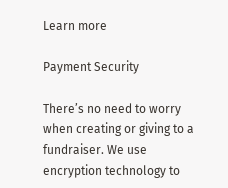Learn more

Payment Security

There’s no need to worry when creating or giving to a fundraiser. We use encryption technology to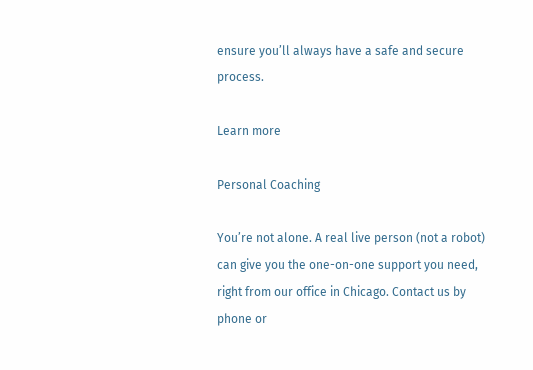ensure you’ll always have a safe and secure process.

Learn more

Personal Coaching

You’re not alone. A real live person (not a robot) can give you the one-on-one support you need, right from our office in Chicago. Contact us by phone or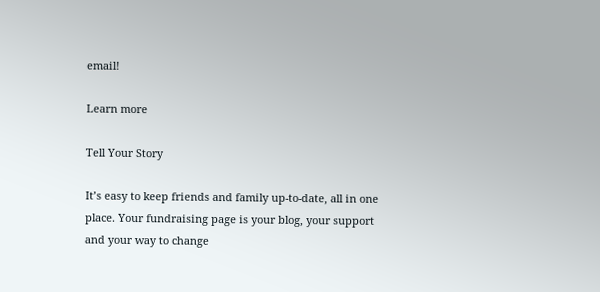email!

Learn more

Tell Your Story

It’s easy to keep friends and family up-to-date, all in one place. Your fundraising page is your blog, your support and your way to change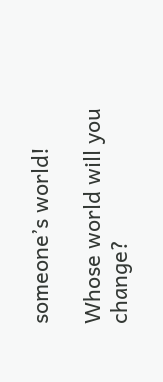someone’s world!

Whose world will you change?